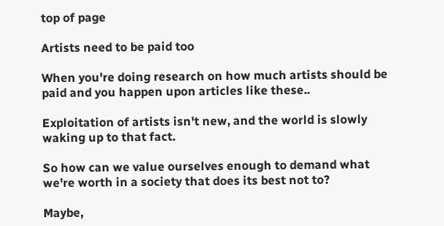top of page

Artists need to be paid too

When you're doing research on how much artists should be paid and you happen upon articles like these..

Exploitation of artists isn't new, and the world is slowly waking up to that fact.

So how can we value ourselves enough to demand what we're worth in a society that does its best not to?

Maybe,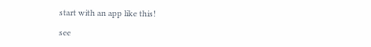start with an app like this!

see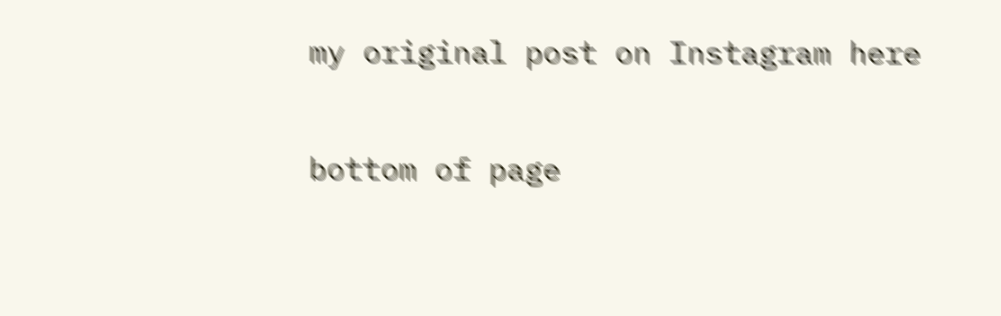my original post on Instagram here


bottom of page